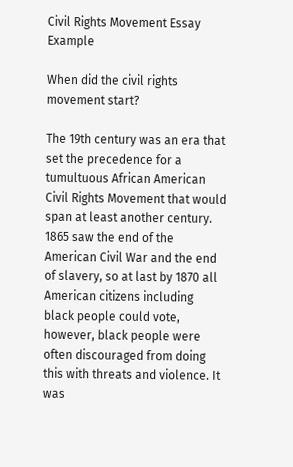Civil Rights Movement Essay Example

When did the civil rights movement start?

The 19th century was an era that set the precedence for a tumultuous African American Civil Rights Movement that would span at least another century. 1865 saw the end of the American Civil War and the end of slavery, so at last by 1870 all American citizens including black people could vote, however, black people were often discouraged from doing this with threats and violence. It was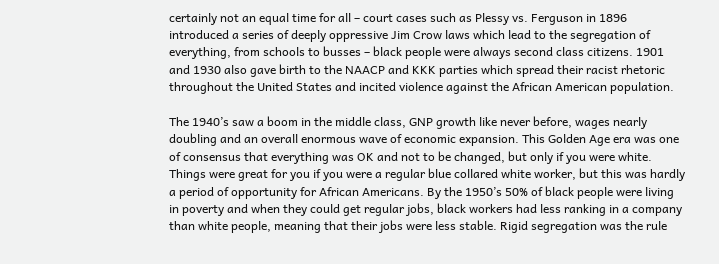certainly not an equal time for all – court cases such as Plessy vs. Ferguson in 1896 introduced a series of deeply oppressive Jim Crow laws which lead to the segregation of everything, from schools to busses – black people were always second class citizens. 1901 and 1930 also gave birth to the NAACP and KKK parties which spread their racist rhetoric throughout the United States and incited violence against the African American population.

The 1940’s saw a boom in the middle class, GNP growth like never before, wages nearly doubling and an overall enormous wave of economic expansion. This Golden Age era was one of consensus that everything was OK and not to be changed, but only if you were white. Things were great for you if you were a regular blue collared white worker, but this was hardly a period of opportunity for African Americans. By the 1950’s 50% of black people were living in poverty and when they could get regular jobs, black workers had less ranking in a company than white people, meaning that their jobs were less stable. Rigid segregation was the rule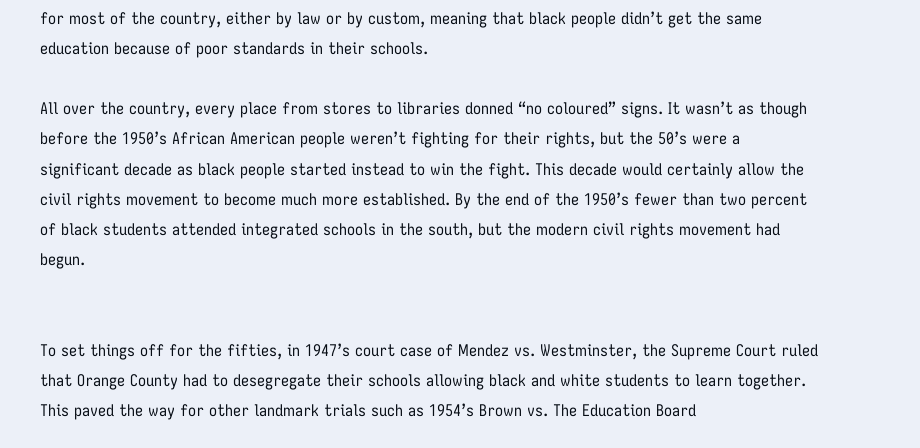for most of the country, either by law or by custom, meaning that black people didn’t get the same education because of poor standards in their schools.

All over the country, every place from stores to libraries donned “no coloured” signs. It wasn’t as though before the 1950’s African American people weren’t fighting for their rights, but the 50’s were a significant decade as black people started instead to win the fight. This decade would certainly allow the civil rights movement to become much more established. By the end of the 1950’s fewer than two percent of black students attended integrated schools in the south, but the modern civil rights movement had begun.


To set things off for the fifties, in 1947’s court case of Mendez vs. Westminster, the Supreme Court ruled that Orange County had to desegregate their schools allowing black and white students to learn together. This paved the way for other landmark trials such as 1954’s Brown vs. The Education Board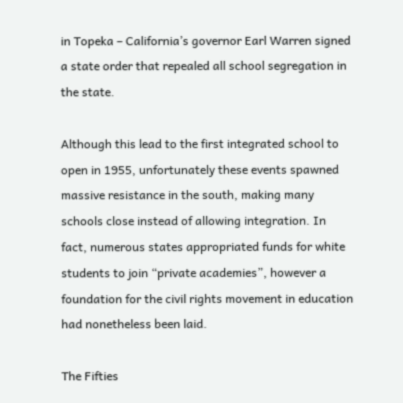in Topeka – California’s governor Earl Warren signed a state order that repealed all school segregation in the state.

Although this lead to the first integrated school to open in 1955, unfortunately these events spawned massive resistance in the south, making many schools close instead of allowing integration. In fact, numerous states appropriated funds for white students to join “private academies”, however a foundation for the civil rights movement in education had nonetheless been laid.

The Fifties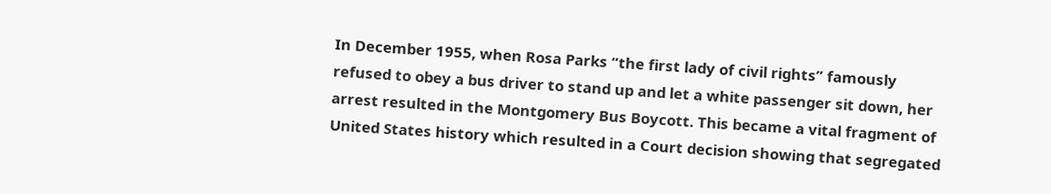In December 1955, when Rosa Parks “the first lady of civil rights” famously refused to obey a bus driver to stand up and let a white passenger sit down, her arrest resulted in the Montgomery Bus Boycott. This became a vital fragment of United States history which resulted in a Court decision showing that segregated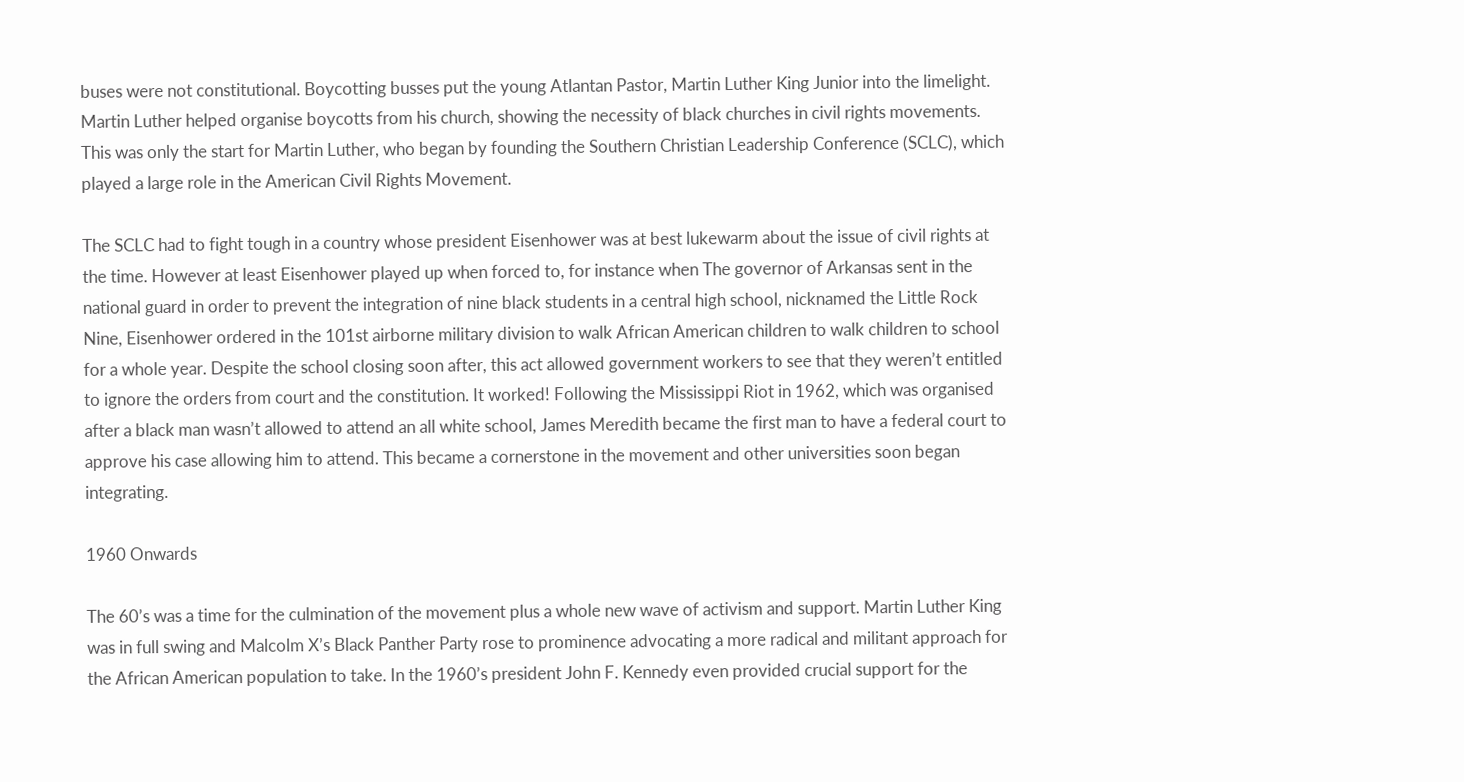buses were not constitutional. Boycotting busses put the young Atlantan Pastor, Martin Luther King Junior into the limelight. Martin Luther helped organise boycotts from his church, showing the necessity of black churches in civil rights movements. This was only the start for Martin Luther, who began by founding the Southern Christian Leadership Conference (SCLC), which played a large role in the American Civil Rights Movement.

The SCLC had to fight tough in a country whose president Eisenhower was at best lukewarm about the issue of civil rights at the time. However at least Eisenhower played up when forced to, for instance when The governor of Arkansas sent in the national guard in order to prevent the integration of nine black students in a central high school, nicknamed the Little Rock Nine, Eisenhower ordered in the 101st airborne military division to walk African American children to walk children to school for a whole year. Despite the school closing soon after, this act allowed government workers to see that they weren’t entitled to ignore the orders from court and the constitution. It worked! Following the Mississippi Riot in 1962, which was organised after a black man wasn’t allowed to attend an all white school, James Meredith became the first man to have a federal court to approve his case allowing him to attend. This became a cornerstone in the movement and other universities soon began integrating.

1960 Onwards

The 60’s was a time for the culmination of the movement plus a whole new wave of activism and support. Martin Luther King was in full swing and Malcolm X’s Black Panther Party rose to prominence advocating a more radical and militant approach for the African American population to take. In the 1960’s president John F. Kennedy even provided crucial support for the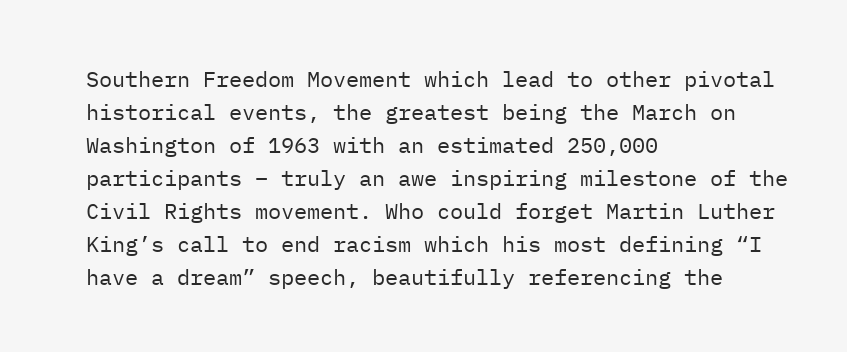Southern Freedom Movement which lead to other pivotal historical events, the greatest being the March on Washington of 1963 with an estimated 250,000 participants – truly an awe inspiring milestone of the Civil Rights movement. Who could forget Martin Luther King’s call to end racism which his most defining “I have a dream” speech, beautifully referencing the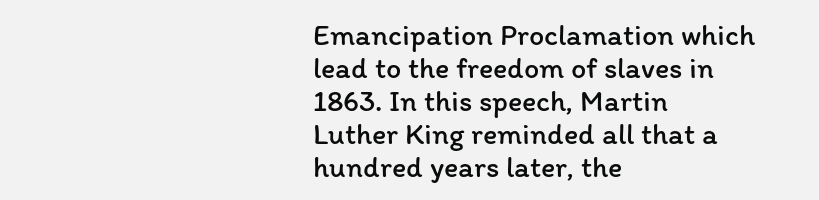Emancipation Proclamation which lead to the freedom of slaves in 1863. In this speech, Martin Luther King reminded all that a hundred years later, the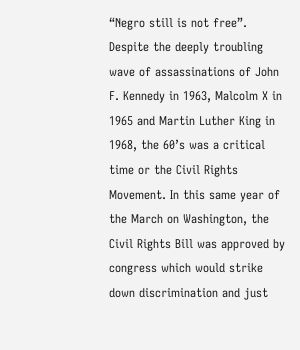“Negro still is not free”. Despite the deeply troubling wave of assassinations of John F. Kennedy in 1963, Malcolm X in 1965 and Martin Luther King in 1968, the 60’s was a critical time or the Civil Rights Movement. In this same year of the March on Washington, the Civil Rights Bill was approved by congress which would strike down discrimination and just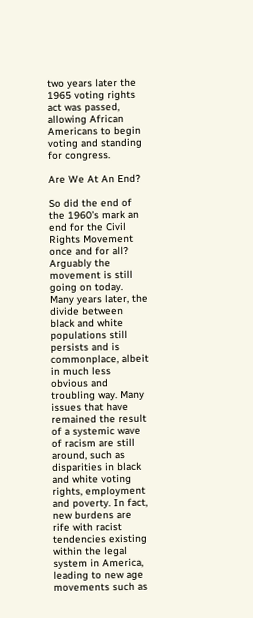two years later the 1965 voting rights act was passed, allowing African Americans to begin voting and standing for congress.

Are We At An End?

So did the end of the 1960’s mark an end for the Civil Rights Movement once and for all? Arguably the movement is still going on today. Many years later, the divide between black and white populations still persists and is commonplace, albeit in much less obvious and troubling way. Many issues that have remained the result of a systemic wave of racism are still around, such as disparities in black and white voting rights, employment and poverty. In fact, new burdens are rife with racist tendencies existing within the legal system in America, leading to new age movements such as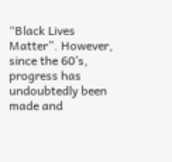“Black Lives Matter”. However, since the 60’s, progress has undoubtedly been made and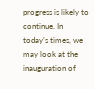progress is likely to continue. In today’s times, we may look at the inauguration of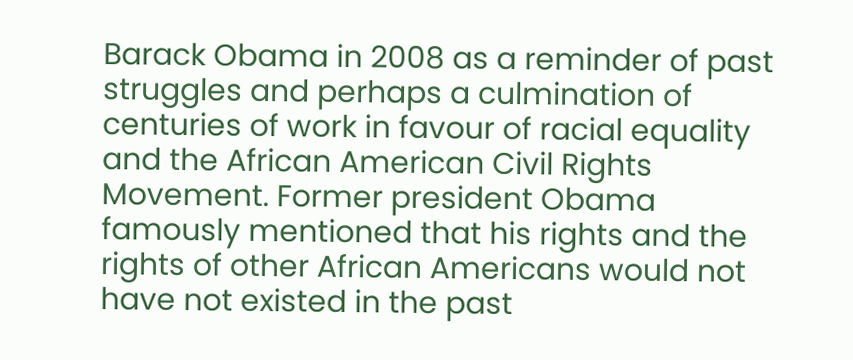Barack Obama in 2008 as a reminder of past struggles and perhaps a culmination of centuries of work in favour of racial equality and the African American Civil Rights Movement. Former president Obama famously mentioned that his rights and the rights of other African Americans would not have not existed in the past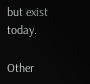but exist today.

Other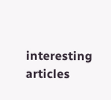interesting articles